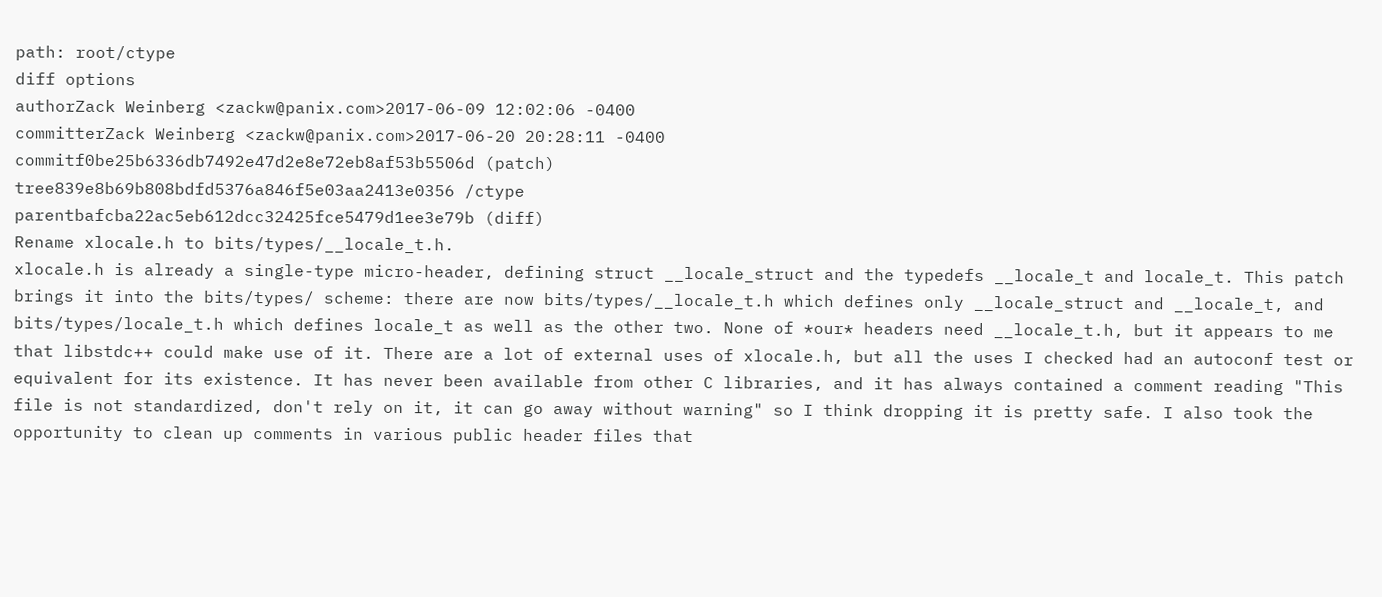path: root/ctype
diff options
authorZack Weinberg <zackw@panix.com>2017-06-09 12:02:06 -0400
committerZack Weinberg <zackw@panix.com>2017-06-20 20:28:11 -0400
commitf0be25b6336db7492e47d2e8e72eb8af53b5506d (patch)
tree839e8b69b808bdfd5376a846f5e03aa2413e0356 /ctype
parentbafcba22ac5eb612dcc32425fce5479d1ee3e79b (diff)
Rename xlocale.h to bits/types/__locale_t.h.
xlocale.h is already a single-type micro-header, defining struct __locale_struct and the typedefs __locale_t and locale_t. This patch brings it into the bits/types/ scheme: there are now bits/types/__locale_t.h which defines only __locale_struct and __locale_t, and bits/types/locale_t.h which defines locale_t as well as the other two. None of *our* headers need __locale_t.h, but it appears to me that libstdc++ could make use of it. There are a lot of external uses of xlocale.h, but all the uses I checked had an autoconf test or equivalent for its existence. It has never been available from other C libraries, and it has always contained a comment reading "This file is not standardized, don't rely on it, it can go away without warning" so I think dropping it is pretty safe. I also took the opportunity to clean up comments in various public header files that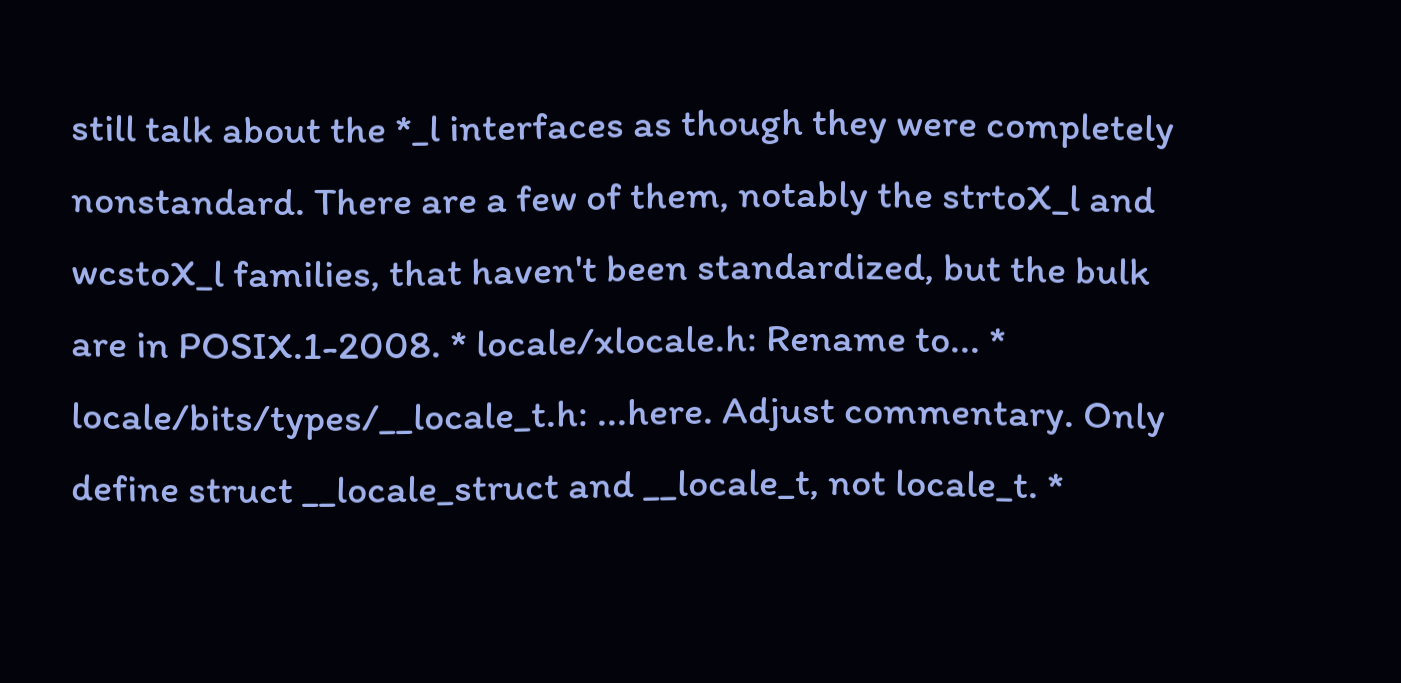still talk about the *_l interfaces as though they were completely nonstandard. There are a few of them, notably the strtoX_l and wcstoX_l families, that haven't been standardized, but the bulk are in POSIX.1-2008. * locale/xlocale.h: Rename to... * locale/bits/types/__locale_t.h: ...here. Adjust commentary. Only define struct __locale_struct and __locale_t, not locale_t. *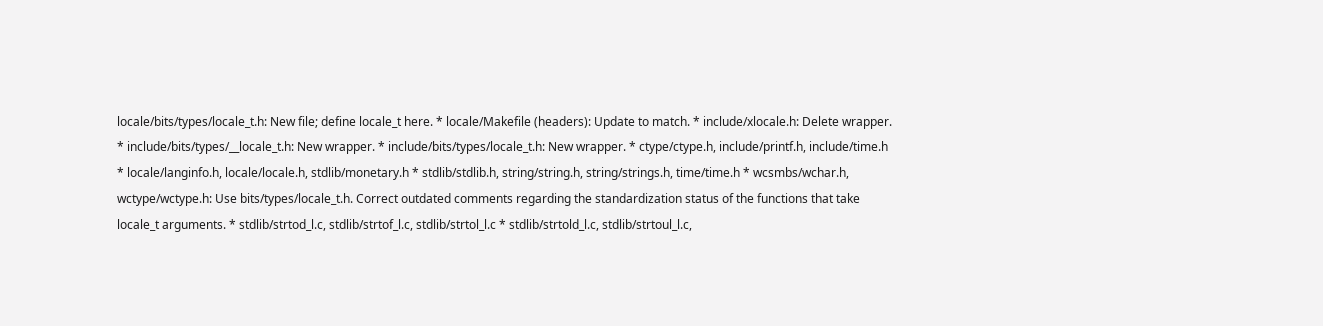locale/bits/types/locale_t.h: New file; define locale_t here. * locale/Makefile (headers): Update to match. * include/xlocale.h: Delete wrapper. * include/bits/types/__locale_t.h: New wrapper. * include/bits/types/locale_t.h: New wrapper. * ctype/ctype.h, include/printf.h, include/time.h * locale/langinfo.h, locale/locale.h, stdlib/monetary.h * stdlib/stdlib.h, string/string.h, string/strings.h, time/time.h * wcsmbs/wchar.h, wctype/wctype.h: Use bits/types/locale_t.h. Correct outdated comments regarding the standardization status of the functions that take locale_t arguments. * stdlib/strtod_l.c, stdlib/strtof_l.c, stdlib/strtol_l.c * stdlib/strtold_l.c, stdlib/strtoul_l.c,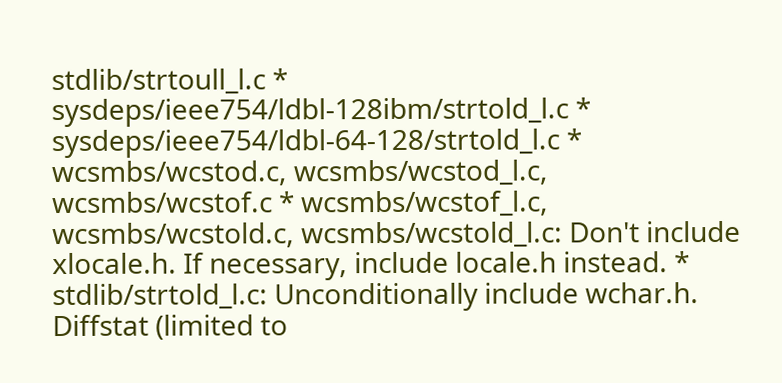stdlib/strtoull_l.c * sysdeps/ieee754/ldbl-128ibm/strtold_l.c * sysdeps/ieee754/ldbl-64-128/strtold_l.c * wcsmbs/wcstod.c, wcsmbs/wcstod_l.c, wcsmbs/wcstof.c * wcsmbs/wcstof_l.c, wcsmbs/wcstold.c, wcsmbs/wcstold_l.c: Don't include xlocale.h. If necessary, include locale.h instead. * stdlib/strtold_l.c: Unconditionally include wchar.h.
Diffstat (limited to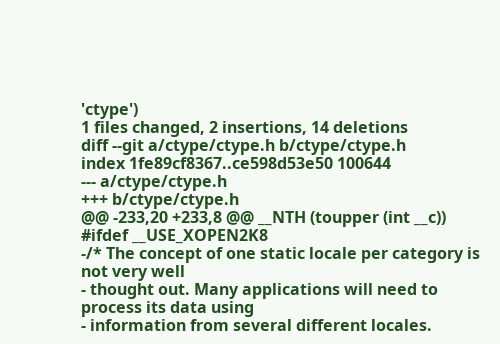'ctype')
1 files changed, 2 insertions, 14 deletions
diff --git a/ctype/ctype.h b/ctype/ctype.h
index 1fe89cf8367..ce598d53e50 100644
--- a/ctype/ctype.h
+++ b/ctype/ctype.h
@@ -233,20 +233,8 @@ __NTH (toupper (int __c))
#ifdef __USE_XOPEN2K8
-/* The concept of one static locale per category is not very well
- thought out. Many applications will need to process its data using
- information from several different locales.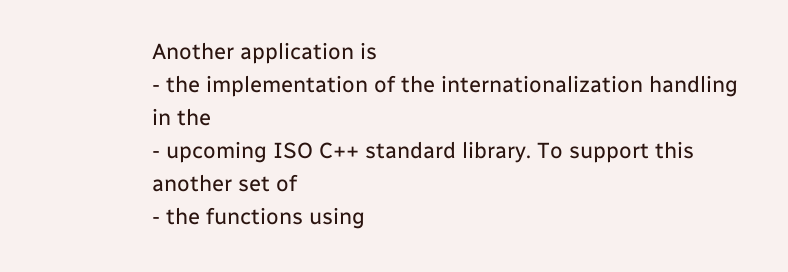Another application is
- the implementation of the internationalization handling in the
- upcoming ISO C++ standard library. To support this another set of
- the functions using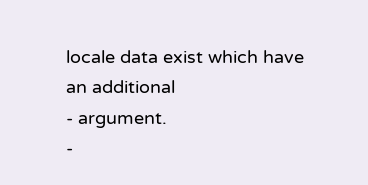locale data exist which have an additional
- argument.
-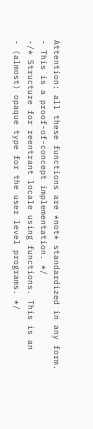Attention: all these functions are *not* standardized in any form.
- This is a proof-of-concept implementation. */
-/* Structure for reentrant locale using functions. This is an
- (almost) opaque type for the user level programs. */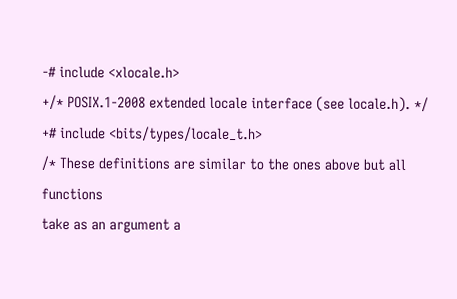-# include <xlocale.h>
+/* POSIX.1-2008 extended locale interface (see locale.h). */
+# include <bits/types/locale_t.h>
/* These definitions are similar to the ones above but all functions
take as an argument a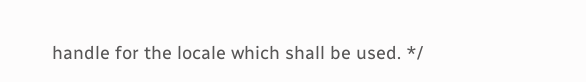handle for the locale which shall be used. */